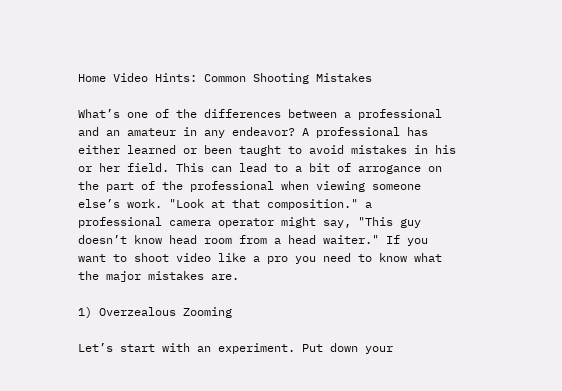Home Video Hints: Common Shooting Mistakes

What’s one of the differences between a professional and an amateur in any endeavor? A professional has either learned or been taught to avoid mistakes in his or her field. This can lead to a bit of arrogance on the part of the professional when viewing someone else’s work. "Look at that composition." a professional camera operator might say, "This guy doesn’t know head room from a head waiter." If you want to shoot video like a pro you need to know what the major mistakes are.

1) Overzealous Zooming

Let’s start with an experiment. Put down your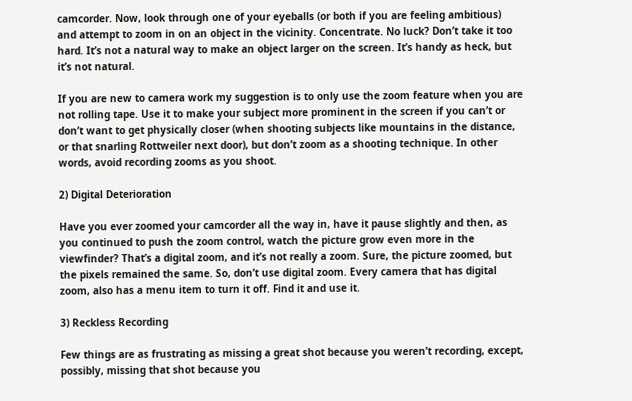camcorder. Now, look through one of your eyeballs (or both if you are feeling ambitious) and attempt to zoom in on an object in the vicinity. Concentrate. No luck? Don’t take it too hard. It’s not a natural way to make an object larger on the screen. It’s handy as heck, but it’s not natural.

If you are new to camera work my suggestion is to only use the zoom feature when you are not rolling tape. Use it to make your subject more prominent in the screen if you can’t or don’t want to get physically closer (when shooting subjects like mountains in the distance, or that snarling Rottweiler next door), but don’t zoom as a shooting technique. In other words, avoid recording zooms as you shoot.

2) Digital Deterioration

Have you ever zoomed your camcorder all the way in, have it pause slightly and then, as you continued to push the zoom control, watch the picture grow even more in the viewfinder? That’s a digital zoom, and it’s not really a zoom. Sure, the picture zoomed, but the pixels remained the same. So, don’t use digital zoom. Every camera that has digital zoom, also has a menu item to turn it off. Find it and use it.

3) Reckless Recording

Few things are as frustrating as missing a great shot because you weren’t recording, except, possibly, missing that shot because you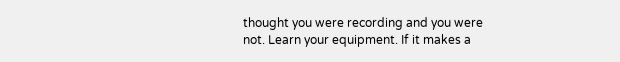thought you were recording and you were not. Learn your equipment. If it makes a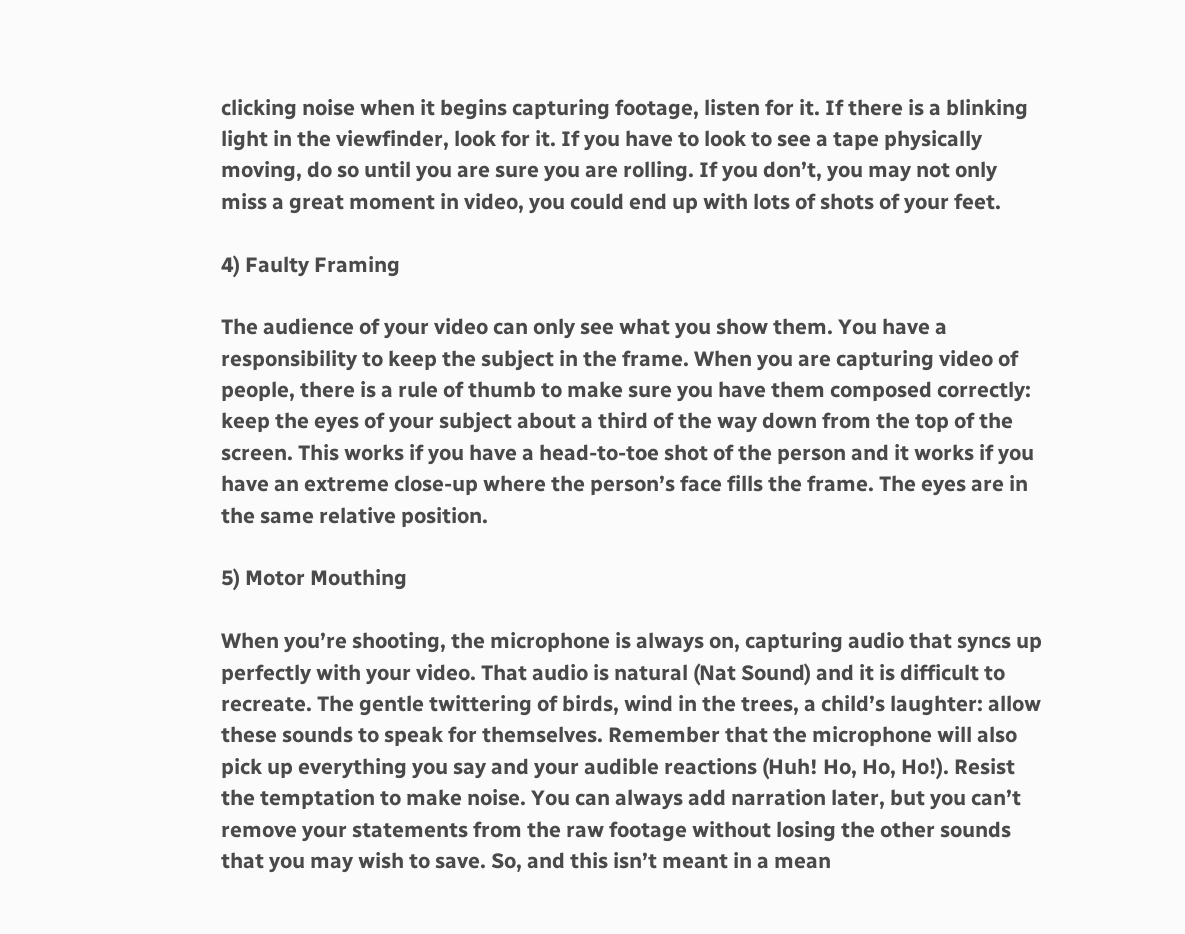clicking noise when it begins capturing footage, listen for it. If there is a blinking light in the viewfinder, look for it. If you have to look to see a tape physically moving, do so until you are sure you are rolling. If you don’t, you may not only miss a great moment in video, you could end up with lots of shots of your feet.

4) Faulty Framing

The audience of your video can only see what you show them. You have a responsibility to keep the subject in the frame. When you are capturing video of people, there is a rule of thumb to make sure you have them composed correctly: keep the eyes of your subject about a third of the way down from the top of the screen. This works if you have a head-to-toe shot of the person and it works if you have an extreme close-up where the person’s face fills the frame. The eyes are in the same relative position.

5) Motor Mouthing

When you’re shooting, the microphone is always on, capturing audio that syncs up perfectly with your video. That audio is natural (Nat Sound) and it is difficult to recreate. The gentle twittering of birds, wind in the trees, a child’s laughter: allow these sounds to speak for themselves. Remember that the microphone will also pick up everything you say and your audible reactions (Huh! Ho, Ho, Ho!). Resist the temptation to make noise. You can always add narration later, but you can’t remove your statements from the raw footage without losing the other sounds that you may wish to save. So, and this isn’t meant in a mean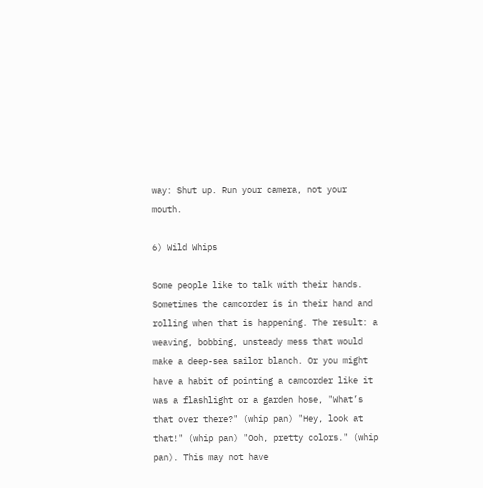way: Shut up. Run your camera, not your mouth.

6) Wild Whips

Some people like to talk with their hands. Sometimes the camcorder is in their hand and rolling when that is happening. The result: a weaving, bobbing, unsteady mess that would make a deep-sea sailor blanch. Or you might have a habit of pointing a camcorder like it was a flashlight or a garden hose, "What’s that over there?" (whip pan) "Hey, look at that!" (whip pan) "Ooh, pretty colors." (whip pan). This may not have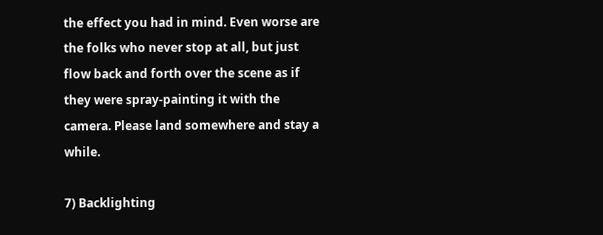the effect you had in mind. Even worse are the folks who never stop at all, but just flow back and forth over the scene as if they were spray-painting it with the camera. Please land somewhere and stay a while.

7) Backlighting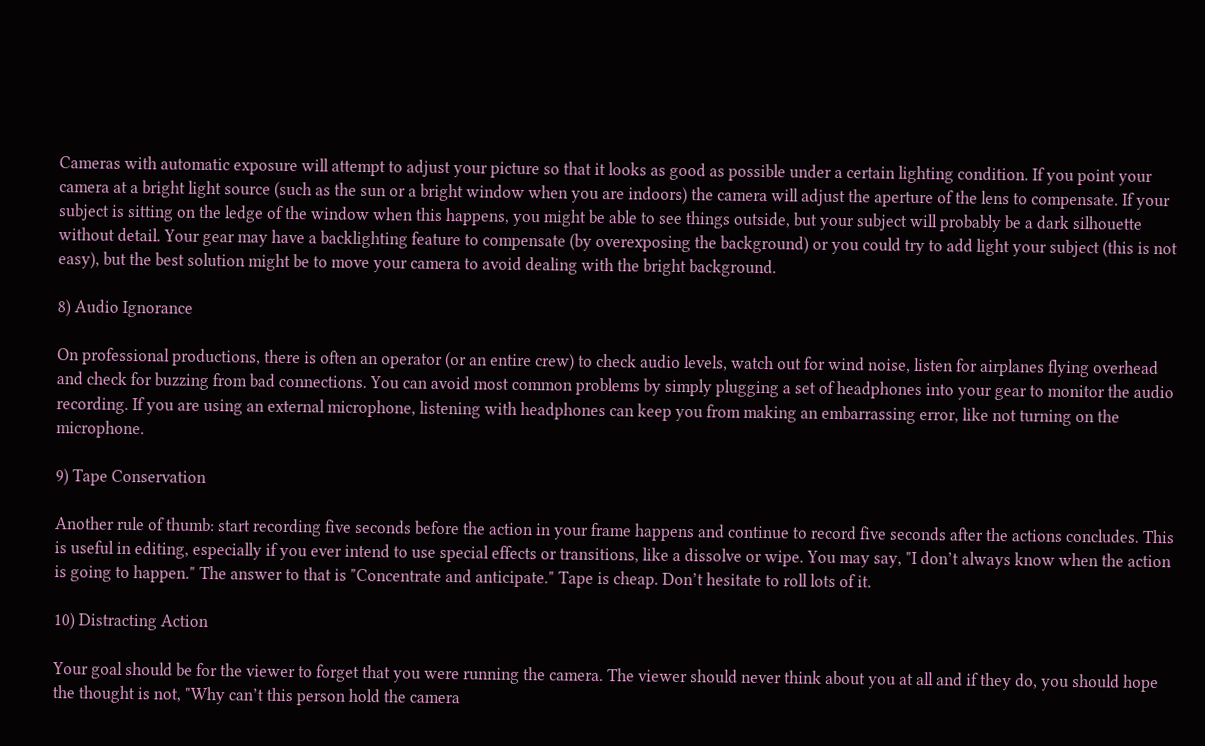Cameras with automatic exposure will attempt to adjust your picture so that it looks as good as possible under a certain lighting condition. If you point your camera at a bright light source (such as the sun or a bright window when you are indoors) the camera will adjust the aperture of the lens to compensate. If your subject is sitting on the ledge of the window when this happens, you might be able to see things outside, but your subject will probably be a dark silhouette without detail. Your gear may have a backlighting feature to compensate (by overexposing the background) or you could try to add light your subject (this is not easy), but the best solution might be to move your camera to avoid dealing with the bright background.

8) Audio Ignorance

On professional productions, there is often an operator (or an entire crew) to check audio levels, watch out for wind noise, listen for airplanes flying overhead and check for buzzing from bad connections. You can avoid most common problems by simply plugging a set of headphones into your gear to monitor the audio recording. If you are using an external microphone, listening with headphones can keep you from making an embarrassing error, like not turning on the microphone.

9) Tape Conservation

Another rule of thumb: start recording five seconds before the action in your frame happens and continue to record five seconds after the actions concludes. This is useful in editing, especially if you ever intend to use special effects or transitions, like a dissolve or wipe. You may say, "I don’t always know when the action is going to happen." The answer to that is "Concentrate and anticipate." Tape is cheap. Don’t hesitate to roll lots of it.

10) Distracting Action

Your goal should be for the viewer to forget that you were running the camera. The viewer should never think about you at all and if they do, you should hope the thought is not, "Why can’t this person hold the camera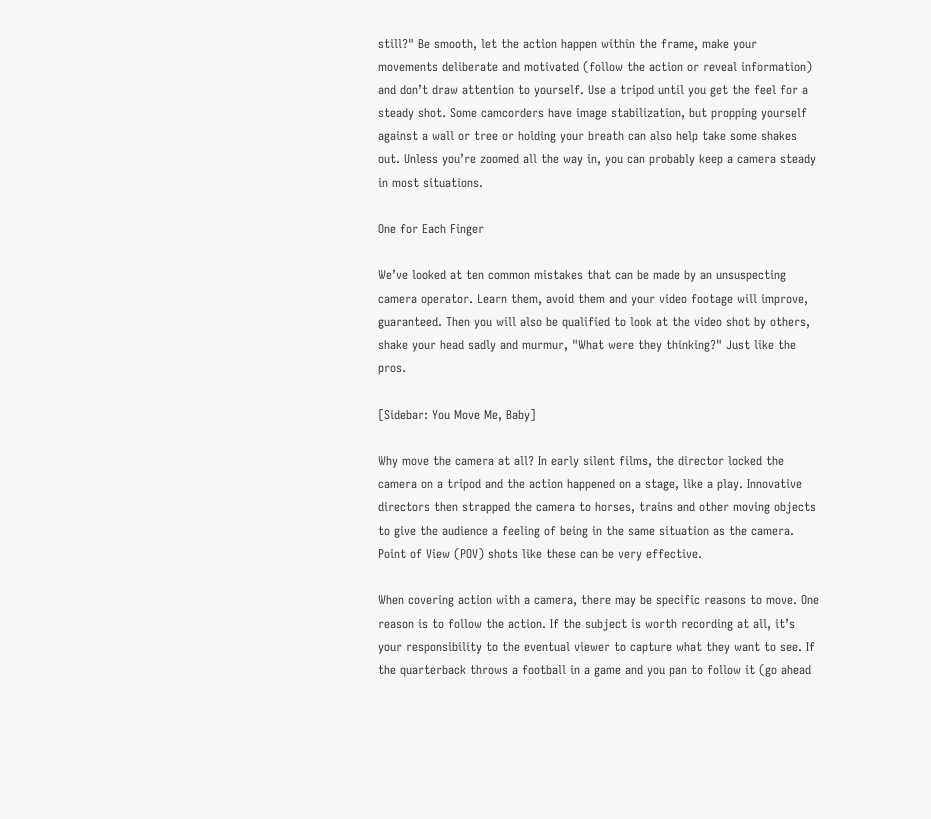still?" Be smooth, let the action happen within the frame, make your movements deliberate and motivated (follow the action or reveal information) and don’t draw attention to yourself. Use a tripod until you get the feel for a steady shot. Some camcorders have image stabilization, but propping yourself against a wall or tree or holding your breath can also help take some shakes out. Unless you’re zoomed all the way in, you can probably keep a camera steady in most situations.

One for Each Finger

We’ve looked at ten common mistakes that can be made by an unsuspecting camera operator. Learn them, avoid them and your video footage will improve, guaranteed. Then you will also be qualified to look at the video shot by others, shake your head sadly and murmur, "What were they thinking?" Just like the pros.

[Sidebar: You Move Me, Baby]

Why move the camera at all? In early silent films, the director locked the camera on a tripod and the action happened on a stage, like a play. Innovative directors then strapped the camera to horses, trains and other moving objects to give the audience a feeling of being in the same situation as the camera. Point of View (POV) shots like these can be very effective.

When covering action with a camera, there may be specific reasons to move. One reason is to follow the action. If the subject is worth recording at all, it’s your responsibility to the eventual viewer to capture what they want to see. If the quarterback throws a football in a game and you pan to follow it (go ahead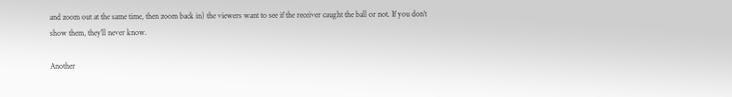and zoom out at the same time, then zoom back in) the viewers want to see if the receiver caught the ball or not. If you don’t show them, they’ll never know.

Another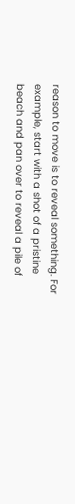reason to move is to reveal something. For example, start with a shot of a pristine beach and pan over to reveal a pile of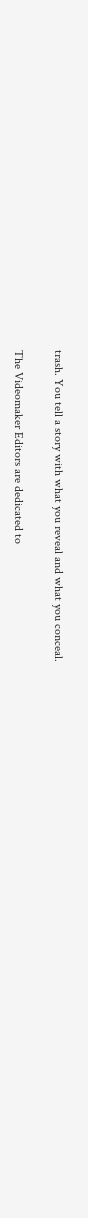trash. You tell a story with what you reveal and what you conceal.

The Videomaker Editors are dedicated to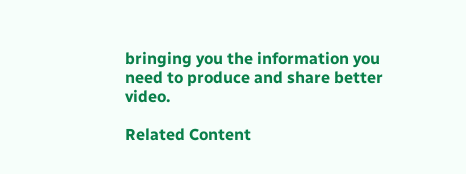bringing you the information you need to produce and share better video.

Related Content